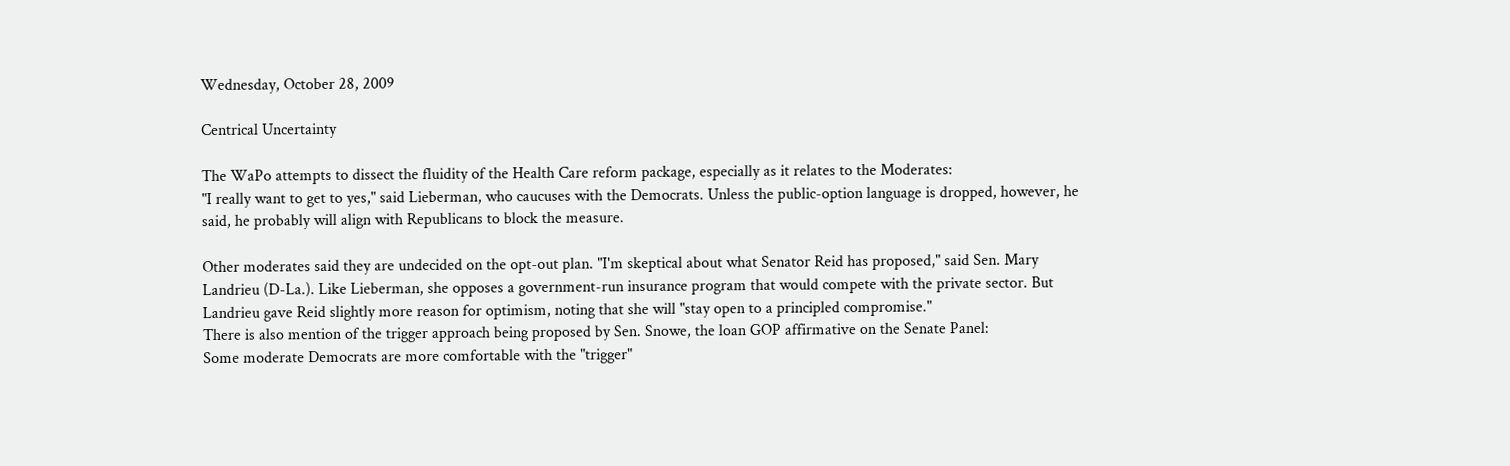Wednesday, October 28, 2009

Centrical Uncertainty

The WaPo attempts to dissect the fluidity of the Health Care reform package, especially as it relates to the Moderates:
"I really want to get to yes," said Lieberman, who caucuses with the Democrats. Unless the public-option language is dropped, however, he said, he probably will align with Republicans to block the measure.

Other moderates said they are undecided on the opt-out plan. "I'm skeptical about what Senator Reid has proposed," said Sen. Mary Landrieu (D-La.). Like Lieberman, she opposes a government-run insurance program that would compete with the private sector. But Landrieu gave Reid slightly more reason for optimism, noting that she will "stay open to a principled compromise."
There is also mention of the trigger approach being proposed by Sen. Snowe, the loan GOP affirmative on the Senate Panel:
Some moderate Democrats are more comfortable with the "trigger"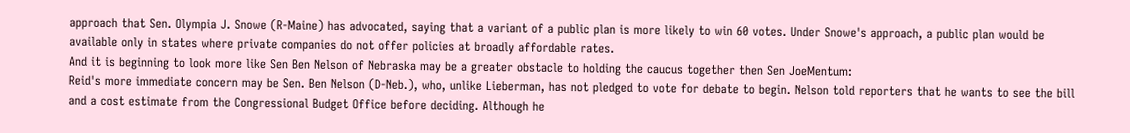approach that Sen. Olympia J. Snowe (R-Maine) has advocated, saying that a variant of a public plan is more likely to win 60 votes. Under Snowe's approach, a public plan would be available only in states where private companies do not offer policies at broadly affordable rates.
And it is beginning to look more like Sen Ben Nelson of Nebraska may be a greater obstacle to holding the caucus together then Sen JoeMentum:
Reid's more immediate concern may be Sen. Ben Nelson (D-Neb.), who, unlike Lieberman, has not pledged to vote for debate to begin. Nelson told reporters that he wants to see the bill and a cost estimate from the Congressional Budget Office before deciding. Although he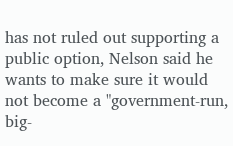has not ruled out supporting a public option, Nelson said he wants to make sure it would not become a "government-run, big-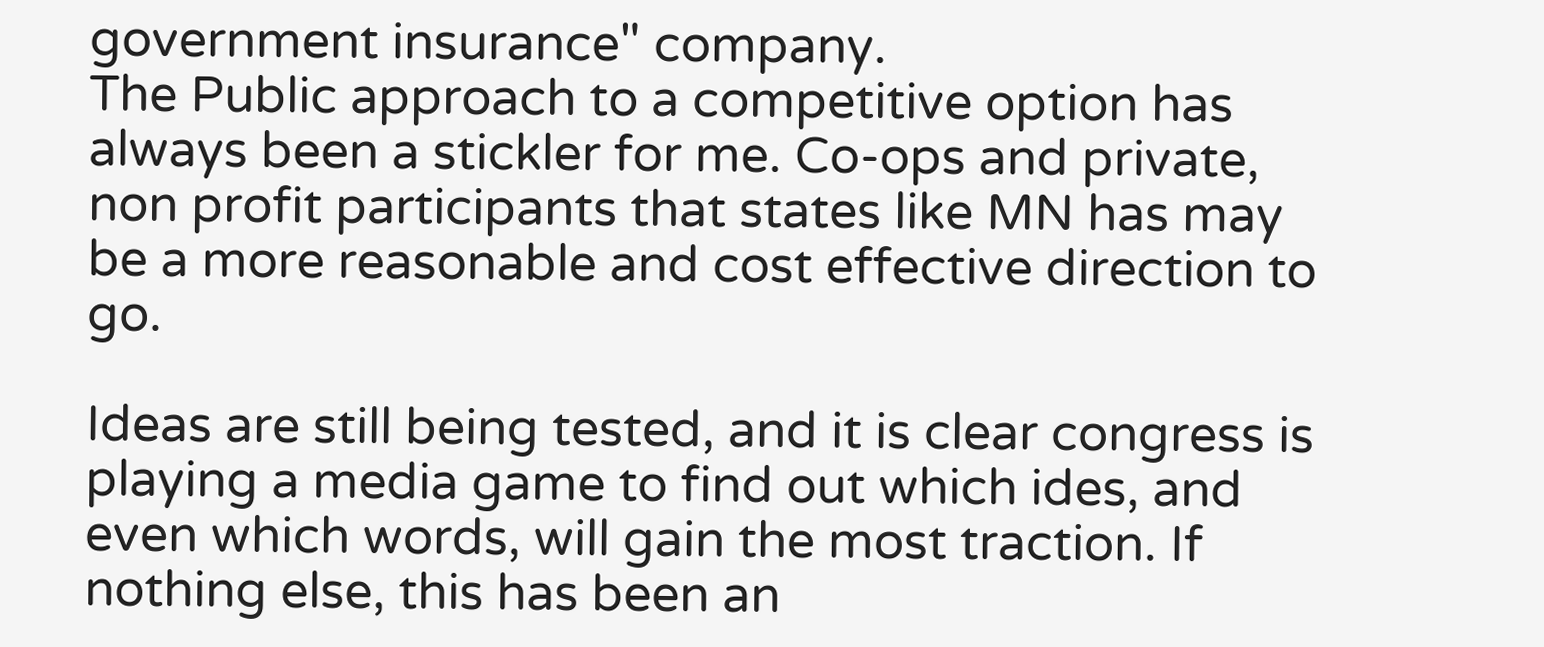government insurance" company.
The Public approach to a competitive option has always been a stickler for me. Co-ops and private, non profit participants that states like MN has may be a more reasonable and cost effective direction to go.

Ideas are still being tested, and it is clear congress is playing a media game to find out which ides, and even which words, will gain the most traction. If nothing else, this has been an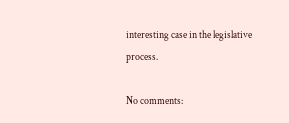interesting case in the legislative process.

No comments: